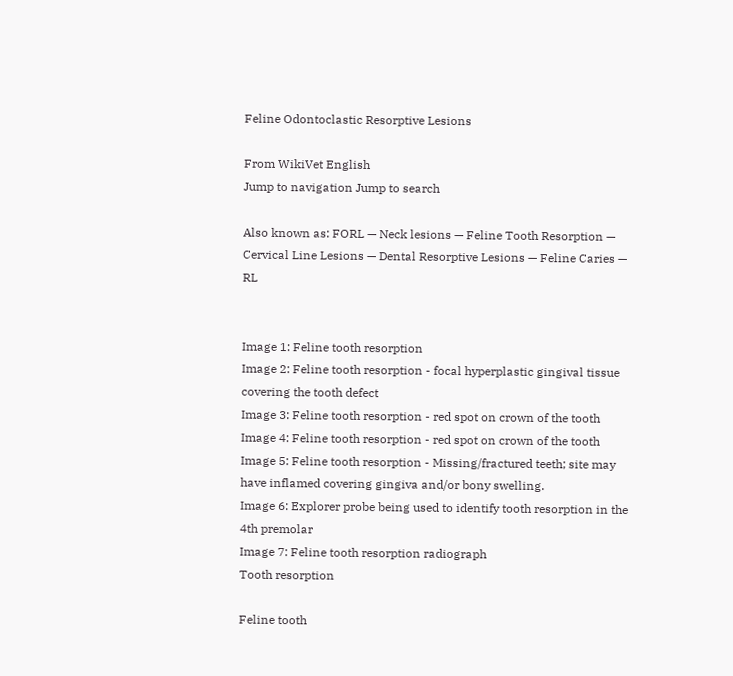Feline Odontoclastic Resorptive Lesions

From WikiVet English
Jump to navigation Jump to search

Also known as: FORL — Neck lesions — Feline Tooth Resorption — Cervical Line Lesions — Dental Resorptive Lesions — Feline Caries — RL


Image 1: Feline tooth resorption
Image 2: Feline tooth resorption - focal hyperplastic gingival tissue covering the tooth defect
Image 3: Feline tooth resorption - red spot on crown of the tooth
Image 4: Feline tooth resorption - red spot on crown of the tooth
Image 5: Feline tooth resorption - Missing/fractured teeth; site may have inflamed covering gingiva and/or bony swelling.
Image 6: Explorer probe being used to identify tooth resorption in the 4th premolar
Image 7: Feline tooth resorption radiograph
Tooth resorption

Feline tooth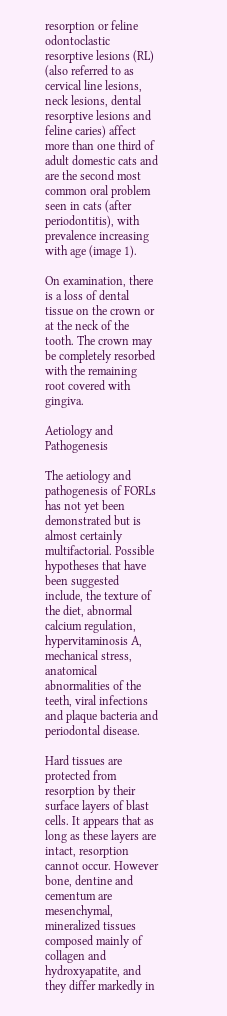resorption or feline odontoclastic resorptive lesions (RL) (also referred to as cervical line lesions, neck lesions, dental resorptive lesions and feline caries) affect more than one third of adult domestic cats and are the second most common oral problem seen in cats (after periodontitis), with prevalence increasing with age (image 1).

On examination, there is a loss of dental tissue on the crown or at the neck of the tooth. The crown may be completely resorbed with the remaining root covered with gingiva.

Aetiology and Pathogenesis

The aetiology and pathogenesis of FORLs has not yet been demonstrated but is almost certainly multifactorial. Possible hypotheses that have been suggested include, the texture of the diet, abnormal calcium regulation, hypervitaminosis A, mechanical stress, anatomical abnormalities of the teeth, viral infections and plaque bacteria and periodontal disease.

Hard tissues are protected from resorption by their surface layers of blast cells. It appears that as long as these layers are intact, resorption cannot occur. However bone, dentine and cementum are mesenchymal, mineralized tissues composed mainly of collagen and hydroxyapatite, and they differ markedly in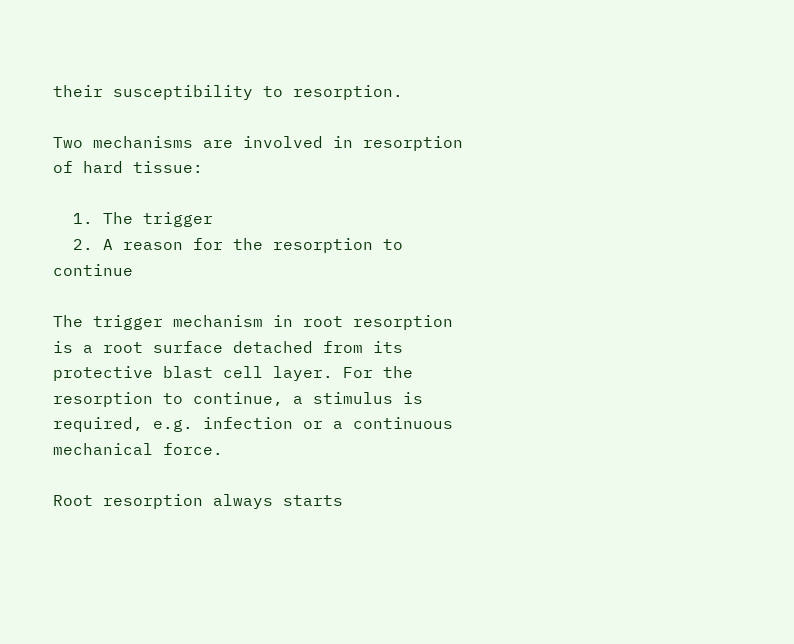their susceptibility to resorption.

Two mechanisms are involved in resorption of hard tissue:

  1. The trigger
  2. A reason for the resorption to continue

The trigger mechanism in root resorption is a root surface detached from its protective blast cell layer. For the resorption to continue, a stimulus is required, e.g. infection or a continuous mechanical force.

Root resorption always starts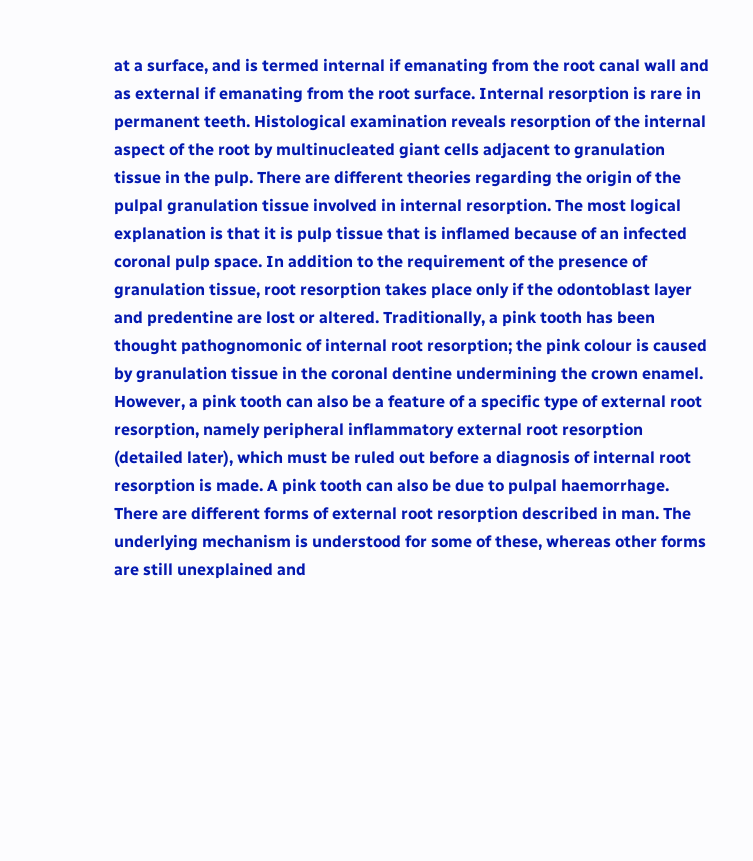at a surface, and is termed internal if emanating from the root canal wall and as external if emanating from the root surface. Internal resorption is rare in permanent teeth. Histological examination reveals resorption of the internal aspect of the root by multinucleated giant cells adjacent to granulation tissue in the pulp. There are different theories regarding the origin of the pulpal granulation tissue involved in internal resorption. The most logical explanation is that it is pulp tissue that is inflamed because of an infected coronal pulp space. In addition to the requirement of the presence of granulation tissue, root resorption takes place only if the odontoblast layer and predentine are lost or altered. Traditionally, a pink tooth has been thought pathognomonic of internal root resorption; the pink colour is caused by granulation tissue in the coronal dentine undermining the crown enamel. However, a pink tooth can also be a feature of a specific type of external root resorption, namely peripheral inflammatory external root resorption (detailed later), which must be ruled out before a diagnosis of internal root resorption is made. A pink tooth can also be due to pulpal haemorrhage. There are different forms of external root resorption described in man. The underlying mechanism is understood for some of these, whereas other forms are still unexplained and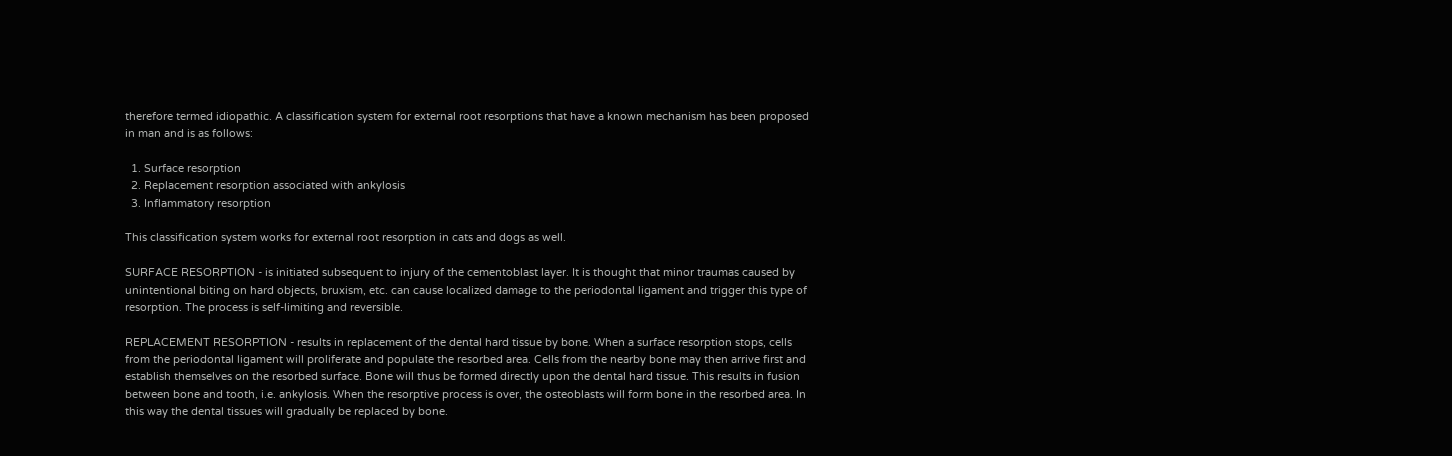therefore termed idiopathic. A classification system for external root resorptions that have a known mechanism has been proposed in man and is as follows:

  1. Surface resorption
  2. Replacement resorption associated with ankylosis
  3. Inflammatory resorption

This classification system works for external root resorption in cats and dogs as well.

SURFACE RESORPTION - is initiated subsequent to injury of the cementoblast layer. It is thought that minor traumas caused by unintentional biting on hard objects, bruxism, etc. can cause localized damage to the periodontal ligament and trigger this type of resorption. The process is self-limiting and reversible.

REPLACEMENT RESORPTION - results in replacement of the dental hard tissue by bone. When a surface resorption stops, cells from the periodontal ligament will proliferate and populate the resorbed area. Cells from the nearby bone may then arrive first and establish themselves on the resorbed surface. Bone will thus be formed directly upon the dental hard tissue. This results in fusion between bone and tooth, i.e. ankylosis. When the resorptive process is over, the osteoblasts will form bone in the resorbed area. In this way the dental tissues will gradually be replaced by bone.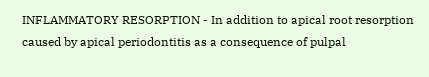INFLAMMATORY RESORPTION - In addition to apical root resorption caused by apical periodontitis as a consequence of pulpal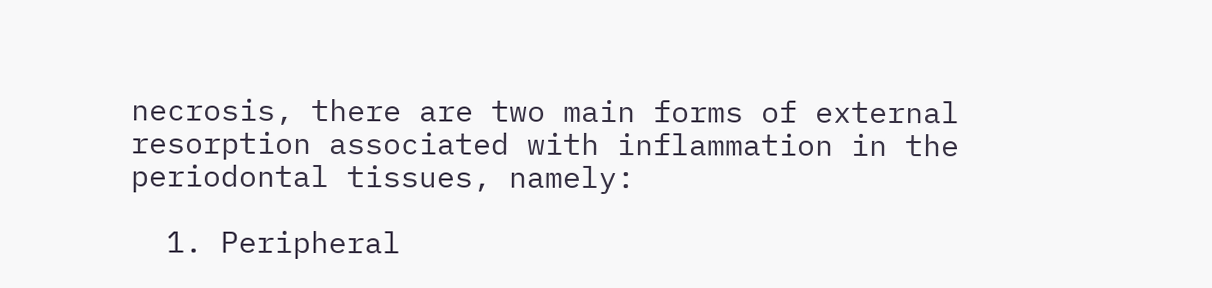necrosis, there are two main forms of external resorption associated with inflammation in the periodontal tissues, namely:

  1. Peripheral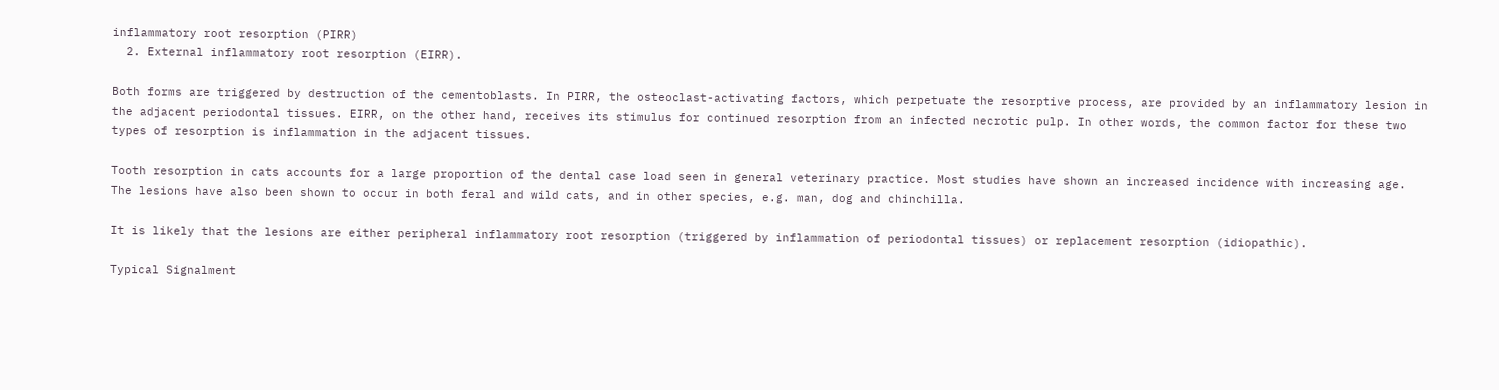inflammatory root resorption (PIRR)
  2. External inflammatory root resorption (EIRR).

Both forms are triggered by destruction of the cementoblasts. In PIRR, the osteoclast-activating factors, which perpetuate the resorptive process, are provided by an inflammatory lesion in the adjacent periodontal tissues. EIRR, on the other hand, receives its stimulus for continued resorption from an infected necrotic pulp. In other words, the common factor for these two types of resorption is inflammation in the adjacent tissues.

Tooth resorption in cats accounts for a large proportion of the dental case load seen in general veterinary practice. Most studies have shown an increased incidence with increasing age. The lesions have also been shown to occur in both feral and wild cats, and in other species, e.g. man, dog and chinchilla.

It is likely that the lesions are either peripheral inflammatory root resorption (triggered by inflammation of periodontal tissues) or replacement resorption (idiopathic).

Typical Signalment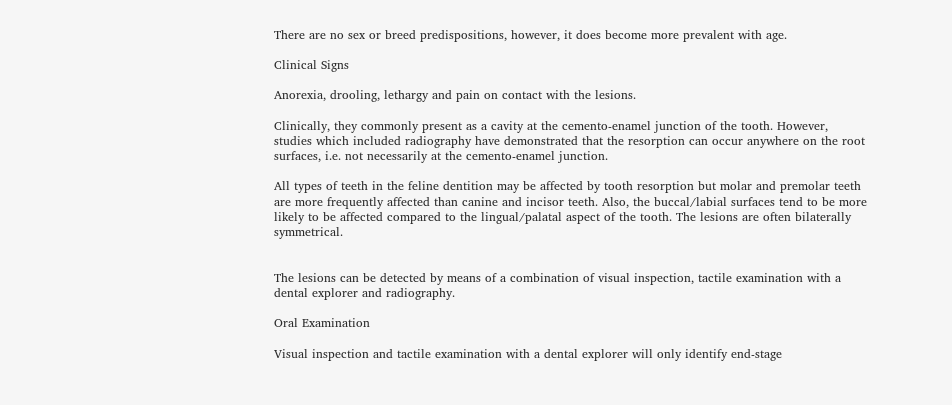There are no sex or breed predispositions, however, it does become more prevalent with age.

Clinical Signs

Anorexia, drooling, lethargy and pain on contact with the lesions.

Clinically, they commonly present as a cavity at the cemento-enamel junction of the tooth. However, studies which included radiography have demonstrated that the resorption can occur anywhere on the root surfaces, i.e. not necessarily at the cemento-enamel junction.

All types of teeth in the feline dentition may be affected by tooth resorption but molar and premolar teeth are more frequently affected than canine and incisor teeth. Also, the buccal/labial surfaces tend to be more likely to be affected compared to the lingual/palatal aspect of the tooth. The lesions are often bilaterally symmetrical.


The lesions can be detected by means of a combination of visual inspection, tactile examination with a dental explorer and radiography.

Oral Examination

Visual inspection and tactile examination with a dental explorer will only identify end-stage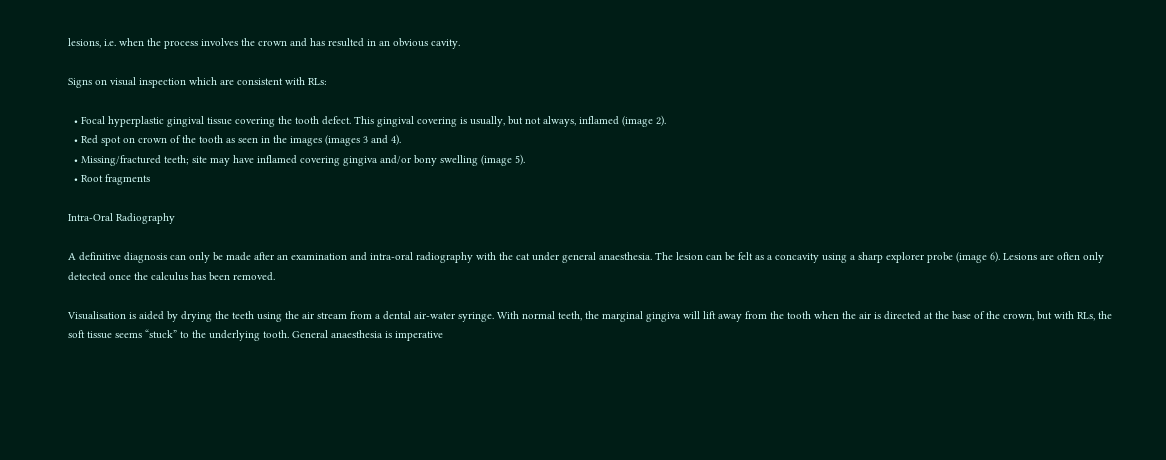lesions, i.e. when the process involves the crown and has resulted in an obvious cavity.

Signs on visual inspection which are consistent with RLs:

  • Focal hyperplastic gingival tissue covering the tooth defect. This gingival covering is usually, but not always, inflamed (image 2).
  • Red spot on crown of the tooth as seen in the images (images 3 and 4).
  • Missing/fractured teeth; site may have inflamed covering gingiva and/or bony swelling (image 5).
  • Root fragments

Intra-Oral Radiography

A definitive diagnosis can only be made after an examination and intra-oral radiography with the cat under general anaesthesia. The lesion can be felt as a concavity using a sharp explorer probe (image 6). Lesions are often only detected once the calculus has been removed.

Visualisation is aided by drying the teeth using the air stream from a dental air-water syringe. With normal teeth, the marginal gingiva will lift away from the tooth when the air is directed at the base of the crown, but with RLs, the soft tissue seems “stuck” to the underlying tooth. General anaesthesia is imperative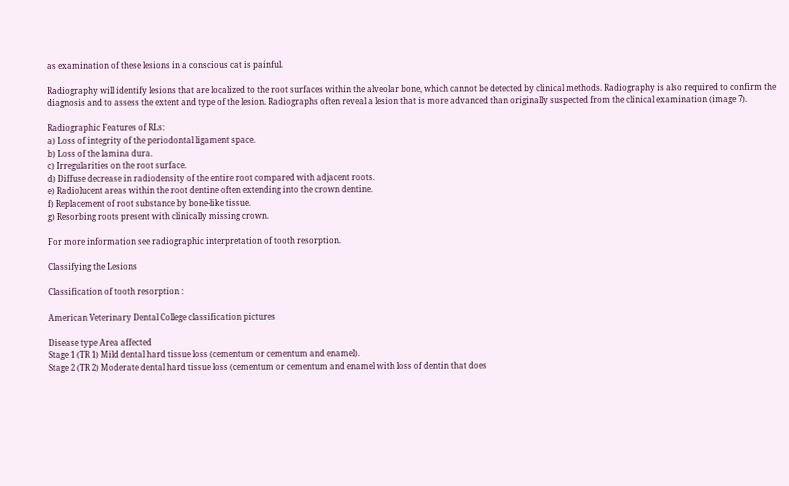as examination of these lesions in a conscious cat is painful.

Radiography will identify lesions that are localized to the root surfaces within the alveolar bone, which cannot be detected by clinical methods. Radiography is also required to confirm the diagnosis and to assess the extent and type of the lesion. Radiographs often reveal a lesion that is more advanced than originally suspected from the clinical examination (image 7).

Radiographic Features of RLs:
a) Loss of integrity of the periodontal ligament space.
b) Loss of the lamina dura.
c) Irregularities on the root surface.
d) Diffuse decrease in radiodensity of the entire root compared with adjacent roots.
e) Radiolucent areas within the root dentine often extending into the crown dentine.
f) Replacement of root substance by bone-like tissue.
g) Resorbing roots present with clinically missing crown.

For more information see radiographic interpretation of tooth resorption.

Classifying the Lesions

Classification of tooth resorption :

American Veterinary Dental College classification pictures

Disease type Area affected
Stage 1 (TR 1) Mild dental hard tissue loss (cementum or cementum and enamel).
Stage 2 (TR 2) Moderate dental hard tissue loss (cementum or cementum and enamel with loss of dentin that does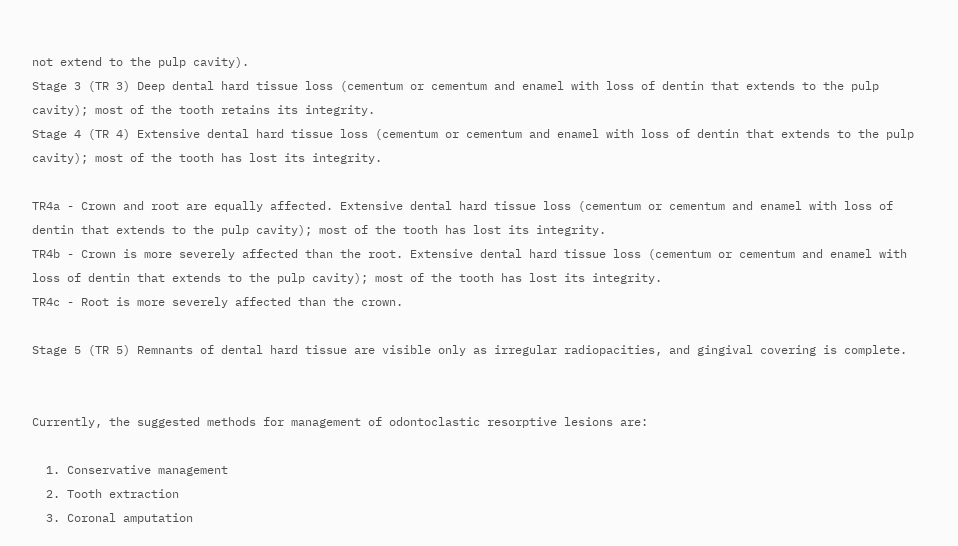not extend to the pulp cavity).
Stage 3 (TR 3) Deep dental hard tissue loss (cementum or cementum and enamel with loss of dentin that extends to the pulp cavity); most of the tooth retains its integrity.
Stage 4 (TR 4) Extensive dental hard tissue loss (cementum or cementum and enamel with loss of dentin that extends to the pulp cavity); most of the tooth has lost its integrity.

TR4a - Crown and root are equally affected. Extensive dental hard tissue loss (cementum or cementum and enamel with loss of dentin that extends to the pulp cavity); most of the tooth has lost its integrity.
TR4b - Crown is more severely affected than the root. Extensive dental hard tissue loss (cementum or cementum and enamel with loss of dentin that extends to the pulp cavity); most of the tooth has lost its integrity.
TR4c - Root is more severely affected than the crown.

Stage 5 (TR 5) Remnants of dental hard tissue are visible only as irregular radiopacities, and gingival covering is complete.


Currently, the suggested methods for management of odontoclastic resorptive lesions are:

  1. Conservative management
  2. Tooth extraction
  3. Coronal amputation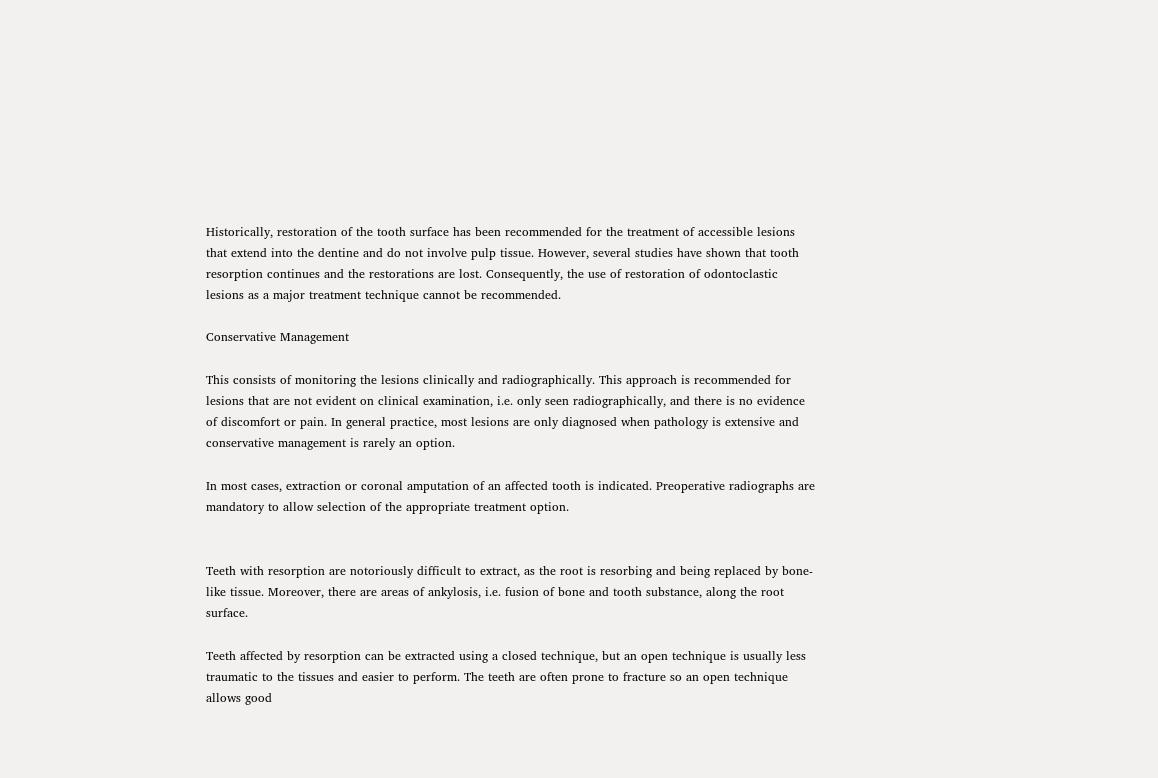Historically, restoration of the tooth surface has been recommended for the treatment of accessible lesions that extend into the dentine and do not involve pulp tissue. However, several studies have shown that tooth resorption continues and the restorations are lost. Consequently, the use of restoration of odontoclastic lesions as a major treatment technique cannot be recommended.

Conservative Management

This consists of monitoring the lesions clinically and radiographically. This approach is recommended for lesions that are not evident on clinical examination, i.e. only seen radiographically, and there is no evidence of discomfort or pain. In general practice, most lesions are only diagnosed when pathology is extensive and conservative management is rarely an option.

In most cases, extraction or coronal amputation of an affected tooth is indicated. Preoperative radiographs are mandatory to allow selection of the appropriate treatment option.


Teeth with resorption are notoriously difficult to extract, as the root is resorbing and being replaced by bone-like tissue. Moreover, there are areas of ankylosis, i.e. fusion of bone and tooth substance, along the root surface.

Teeth affected by resorption can be extracted using a closed technique, but an open technique is usually less traumatic to the tissues and easier to perform. The teeth are often prone to fracture so an open technique allows good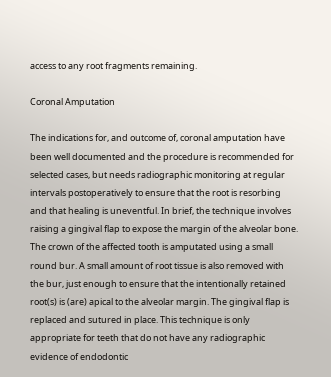access to any root fragments remaining.

Coronal Amputation

The indications for, and outcome of, coronal amputation have been well documented and the procedure is recommended for selected cases, but needs radiographic monitoring at regular intervals postoperatively to ensure that the root is resorbing and that healing is uneventful. In brief, the technique involves raising a gingival flap to expose the margin of the alveolar bone. The crown of the affected tooth is amputated using a small round bur. A small amount of root tissue is also removed with the bur, just enough to ensure that the intentionally retained root(s) is (are) apical to the alveolar margin. The gingival flap is replaced and sutured in place. This technique is only appropriate for teeth that do not have any radiographic evidence of endodontic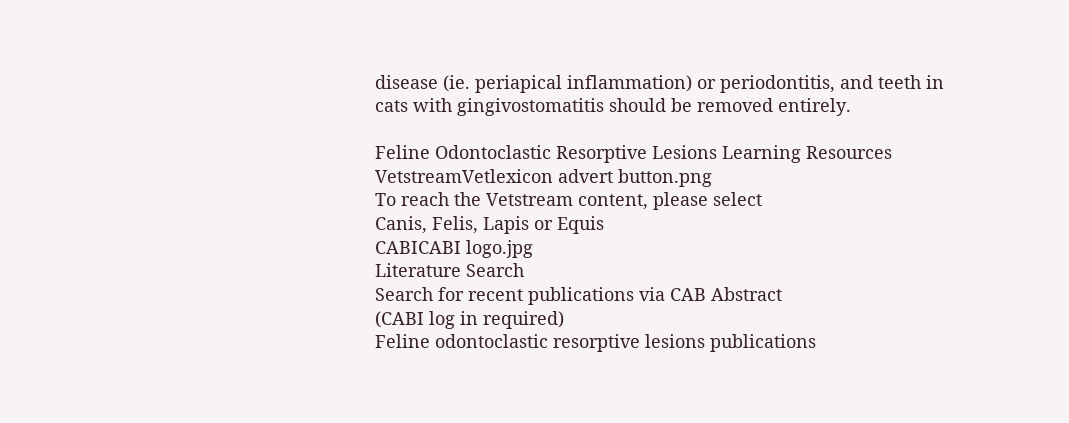disease (ie. periapical inflammation) or periodontitis, and teeth in cats with gingivostomatitis should be removed entirely.

Feline Odontoclastic Resorptive Lesions Learning Resources
VetstreamVetlexicon advert button.png
To reach the Vetstream content, please select
Canis, Felis, Lapis or Equis
CABICABI logo.jpg
Literature Search
Search for recent publications via CAB Abstract
(CABI log in required)
Feline odontoclastic resorptive lesions publications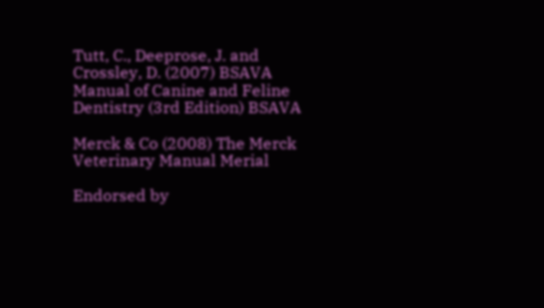Tutt, C., Deeprose, J. and Crossley, D. (2007) BSAVA Manual of Canine and Feline Dentistry (3rd Edition) BSAVA

Merck & Co (2008) The Merck Veterinary Manual Merial

Endorsed by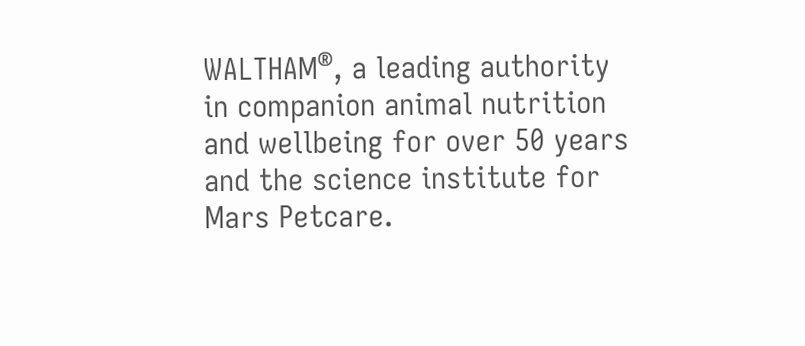WALTHAM®, a leading authority in companion animal nutrition and wellbeing for over 50 years and the science institute for Mars Petcare.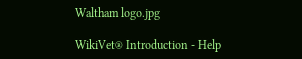Waltham logo.jpg

WikiVet® Introduction - Help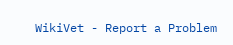WikiVet - Report a Problem